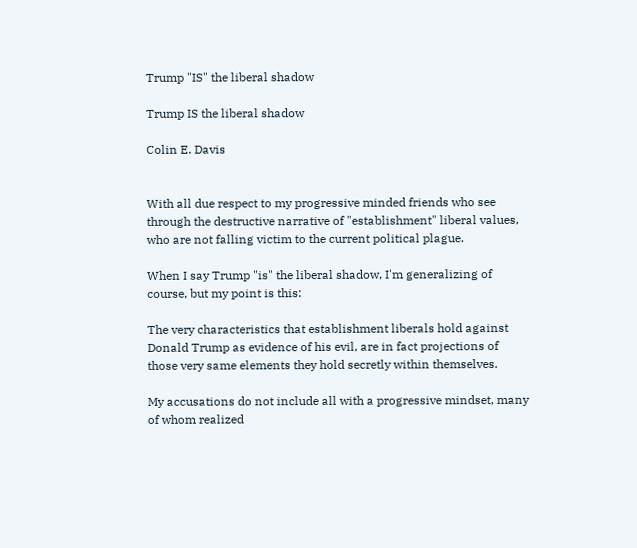Trump "IS" the liberal shadow

Trump IS the liberal shadow

Colin E. Davis


With all due respect to my progressive minded friends who see through the destructive narrative of "establishment" liberal values, who are not falling victim to the current political plague.

When I say Trump "is" the liberal shadow, I'm generalizing of course, but my point is this:

The very characteristics that establishment liberals hold against Donald Trump as evidence of his evil, are in fact projections of those very same elements they hold secretly within themselves.

My accusations do not include all with a progressive mindset, many of whom realized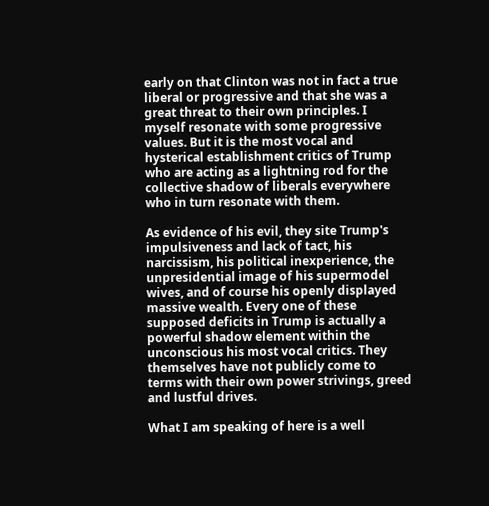early on that Clinton was not in fact a true liberal or progressive and that she was a great threat to their own principles. I myself resonate with some progressive values. But it is the most vocal and hysterical establishment critics of Trump who are acting as a lightning rod for the collective shadow of liberals everywhere who in turn resonate with them.

As evidence of his evil, they site Trump's impulsiveness and lack of tact, his narcissism, his political inexperience, the unpresidential image of his supermodel wives, and of course his openly displayed massive wealth. Every one of these supposed deficits in Trump is actually a powerful shadow element within the unconscious his most vocal critics. They themselves have not publicly come to terms with their own power strivings, greed and lustful drives.

What I am speaking of here is a well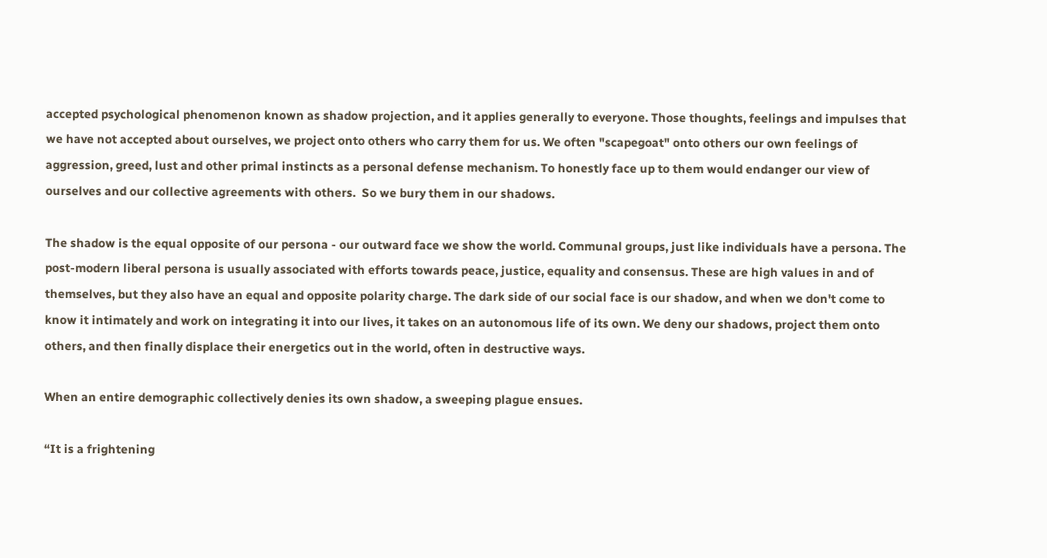accepted psychological phenomenon known as shadow projection, and it applies generally to everyone. Those thoughts, feelings and impulses that we have not accepted about ourselves, we project onto others who carry them for us. We often "scapegoat" onto others our own feelings of aggression, greed, lust and other primal instincts as a personal defense mechanism. To honestly face up to them would endanger our view of ourselves and our collective agreements with others.  So we bury them in our shadows.

The shadow is the equal opposite of our persona - our outward face we show the world. Communal groups, just like individuals have a persona. The post-modern liberal persona is usually associated with efforts towards peace, justice, equality and consensus. These are high values in and of themselves, but they also have an equal and opposite polarity charge. The dark side of our social face is our shadow, and when we don't come to know it intimately and work on integrating it into our lives, it takes on an autonomous life of its own. We deny our shadows, project them onto others, and then finally displace their energetics out in the world, often in destructive ways.

When an entire demographic collectively denies its own shadow, a sweeping plague ensues.

“It is a frightening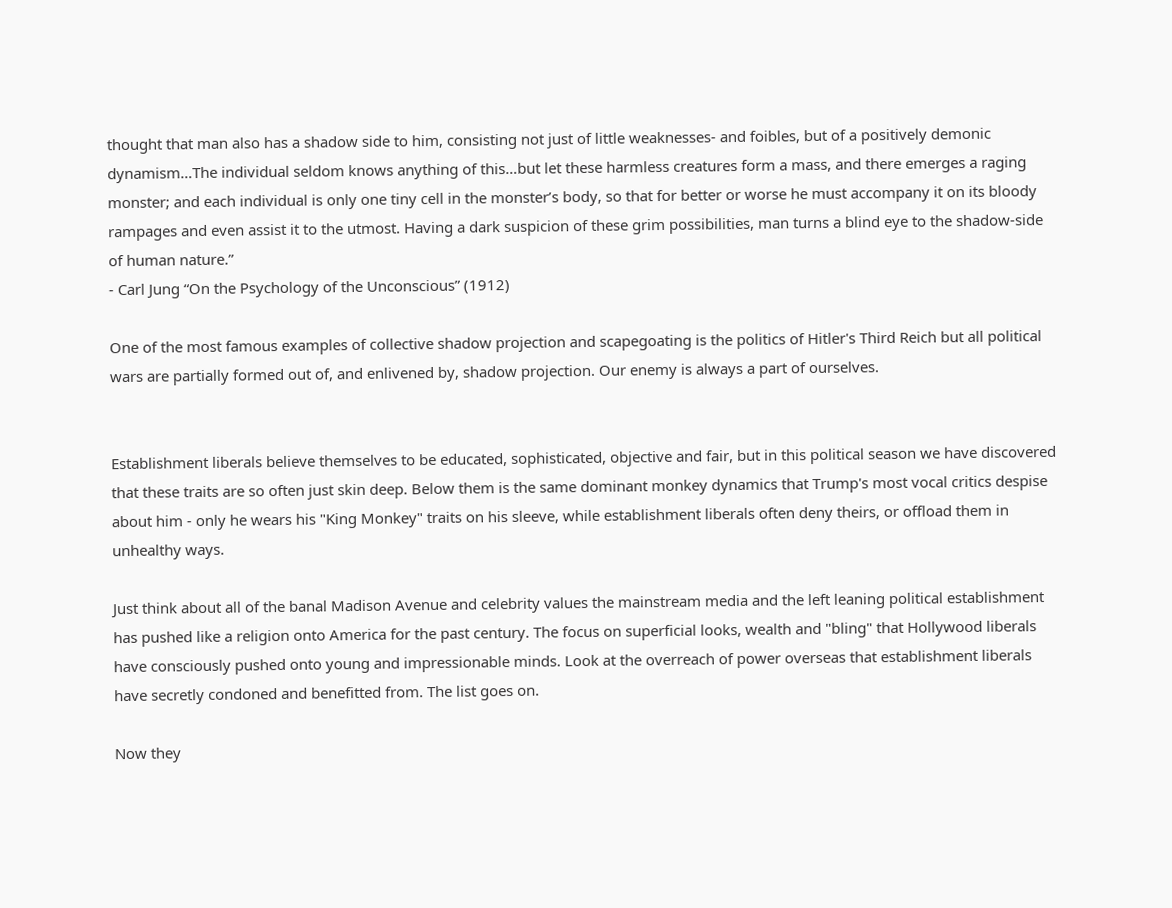thought that man also has a shadow side to him, consisting not just of little weaknesses- and foibles, but of a positively demonic dynamism…The individual seldom knows anything of this…but let these harmless creatures form a mass, and there emerges a raging monster; and each individual is only one tiny cell in the monster’s body, so that for better or worse he must accompany it on its bloody rampages and even assist it to the utmost. Having a dark suspicion of these grim possibilities, man turns a blind eye to the shadow-side of human nature.”
- Carl Jung “On the Psychology of the Unconscious” (1912)

One of the most famous examples of collective shadow projection and scapegoating is the politics of Hitler's Third Reich but all political wars are partially formed out of, and enlivened by, shadow projection. Our enemy is always a part of ourselves.


Establishment liberals believe themselves to be educated, sophisticated, objective and fair, but in this political season we have discovered that these traits are so often just skin deep. Below them is the same dominant monkey dynamics that Trump's most vocal critics despise about him - only he wears his "King Monkey" traits on his sleeve, while establishment liberals often deny theirs, or offload them in unhealthy ways.

Just think about all of the banal Madison Avenue and celebrity values the mainstream media and the left leaning political establishment has pushed like a religion onto America for the past century. The focus on superficial looks, wealth and "bling" that Hollywood liberals have consciously pushed onto young and impressionable minds. Look at the overreach of power overseas that establishment liberals have secretly condoned and benefitted from. The list goes on.

Now they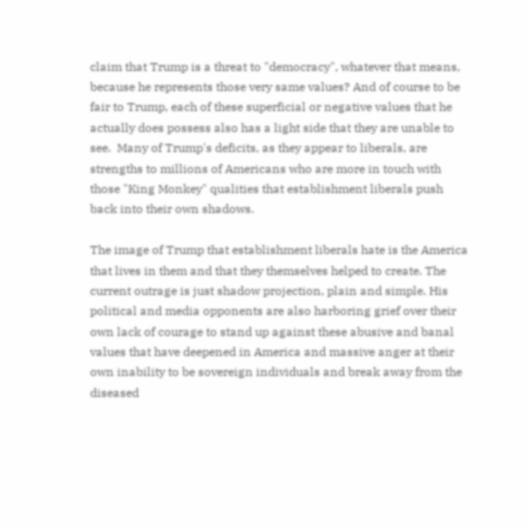claim that Trump is a threat to "democracy", whatever that means, because he represents those very same values? And of course to be fair to Trump, each of these superficial or negative values that he actually does possess also has a light side that they are unable to see.  Many of Trump's deficits, as they appear to liberals, are strengths to millions of Americans who are more in touch with those "King Monkey" qualities that establishment liberals push back into their own shadows.

The image of Trump that establishment liberals hate is the America that lives in them and that they themselves helped to create. The current outrage is just shadow projection, plain and simple. His political and media opponents are also harboring grief over their own lack of courage to stand up against these abusive and banal values that have deepened in America and massive anger at their own inability to be sovereign individuals and break away from the diseased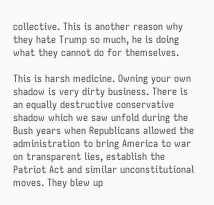collective. This is another reason why they hate Trump so much, he is doing what they cannot do for themselves.

This is harsh medicine. Owning your own shadow is very dirty business. There is an equally destructive conservative shadow which we saw unfold during the Bush years when Republicans allowed the administration to bring America to war on transparent lies, establish the Patriot Act and similar unconstitutional moves. They blew up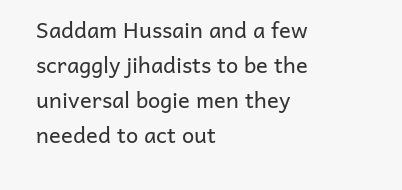Saddam Hussain and a few scraggly jihadists to be the universal bogie men they needed to act out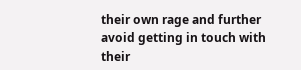their own rage and further avoid getting in touch with their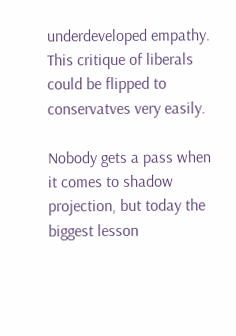underdeveloped empathy.  This critique of liberals could be flipped to conservatves very easily.

Nobody gets a pass when it comes to shadow projection, but today the biggest lesson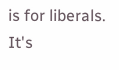is for liberals. It's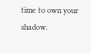time to own your shadow.